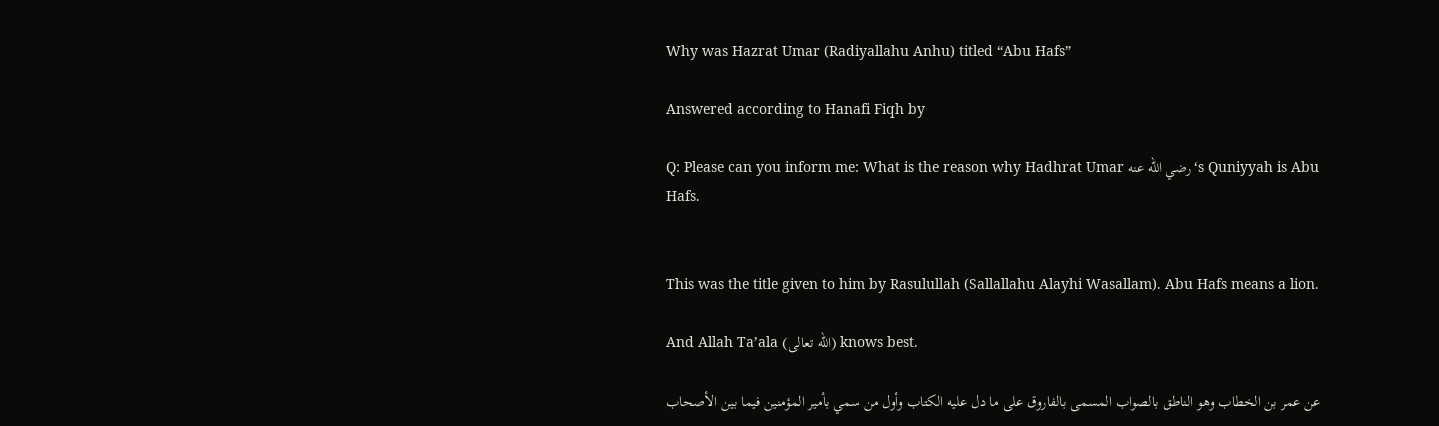Why was Hazrat Umar (Radiyallahu Anhu) titled “Abu Hafs”

Answered according to Hanafi Fiqh by

Q: Please can you inform me: What is the reason why Hadhrat Umar رضي الله عنه‘s Quniyyah is Abu Hafs.


This was the title given to him by Rasulullah (Sallallahu Alayhi Wasallam). Abu Hafs means a lion.

And Allah Ta’ala (الله تعالى) knows best.

عن عمر بن الخطاب وهو الناطق بالصواب المسمى بالفاروق على ما دل عليه الكتاب وأول من سمي بأمير المؤمنين فيما بين الأصحاب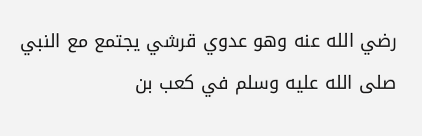رضي الله عنه وهو عدوي قرشي يجتمع مع النبي صلى الله عليه وسلم في كعب بن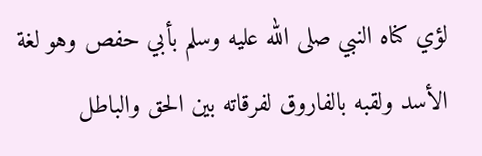لؤي كناه النبي صلى الله عليه وسلم بأبي حفص وهو لغة الأسد ولقبه بالفاروق لفرقاته بين الحق والباطل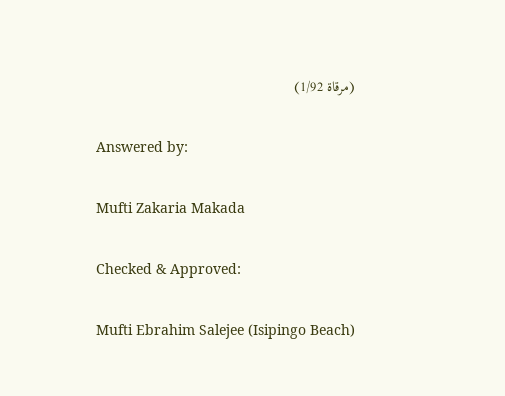(مرقاة 1/92)

Answered by:

Mufti Zakaria Makada

Checked & Approved:

Mufti Ebrahim Salejee (Isipingo Beach)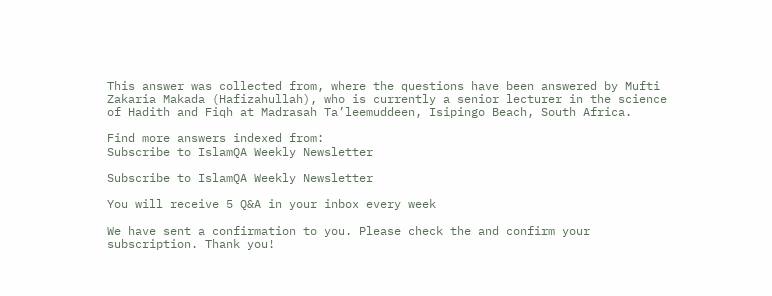This answer was collected from, where the questions have been answered by Mufti Zakaria Makada (Hafizahullah), who is currently a senior lecturer in the science of Hadith and Fiqh at Madrasah Ta’leemuddeen, Isipingo Beach, South Africa.

Find more answers indexed from:
Subscribe to IslamQA Weekly Newsletter

Subscribe to IslamQA Weekly Newsletter

You will receive 5 Q&A in your inbox every week

We have sent a confirmation to you. Please check the and confirm your subscription. Thank you!